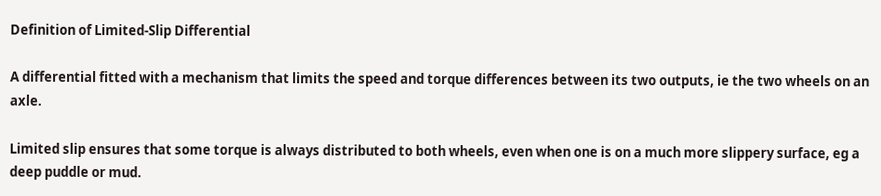Definition of Limited-Slip Differential

A differential fitted with a mechanism that limits the speed and torque differences between its two outputs, ie the two wheels on an axle.

Limited slip ensures that some torque is always distributed to both wheels, even when one is on a much more slippery surface, eg a deep puddle or mud.